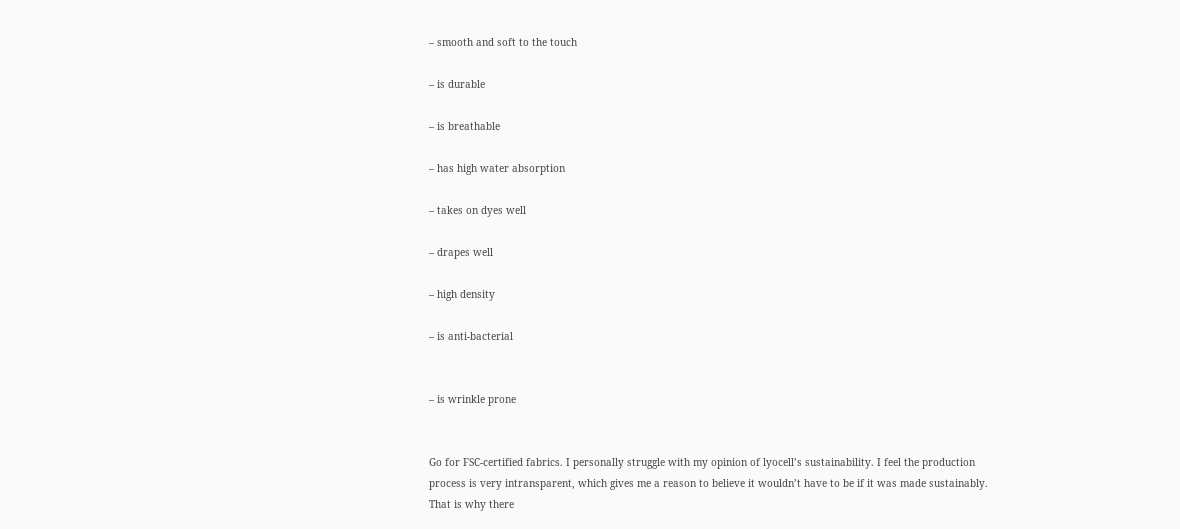– smooth and soft to the touch

– is durable

– is breathable

– has high water absorption

– takes on dyes well

– drapes well

– high density

– is anti-bacterial


– is wrinkle prone


Go for FSC-certified fabrics. I personally struggle with my opinion of lyocell’s sustainability. I feel the production process is very intransparent, which gives me a reason to believe it wouldn’t have to be if it was made sustainably. That is why there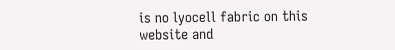is no lyocell fabric on this website and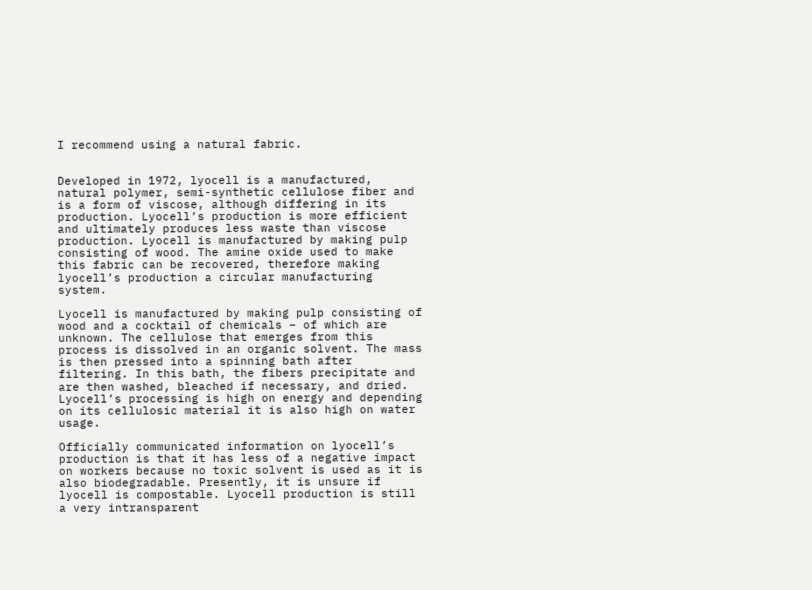I recommend using a natural fabric.


Developed in 1972, lyocell is a manufactured, natural polymer, semi-synthetic cellulose fiber and is a form of viscose, although differing in its production. Lyocell’s production is more efficient and ultimately produces less waste than viscose production. Lyocell is manufactured by making pulp consisting of wood. The amine oxide used to make this fabric can be recovered, therefore making lyocell’s production a circular manufacturing system.

Lyocell is manufactured by making pulp consisting of wood and a cocktail of chemicals – of which are unknown. The cellulose that emerges from this process is dissolved in an organic solvent. The mass is then pressed into a spinning bath after filtering. In this bath, the fibers precipitate and are then washed, bleached if necessary, and dried. Lyocell’s processing is high on energy and depending on its cellulosic material it is also high on water usage.

Officially communicated information on lyocell’s production is that it has less of a negative impact on workers because no toxic solvent is used as it is also biodegradable. Presently, it is unsure if lyocell is compostable. Lyocell production is still a very intransparent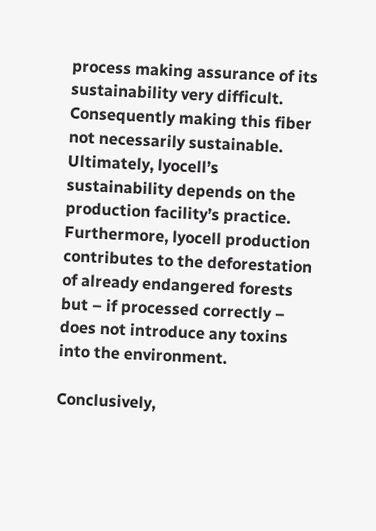process making assurance of its sustainability very difficult. Consequently making this fiber not necessarily sustainable. Ultimately, lyocell’s sustainability depends on the production facility’s practice. Furthermore, lyocell production contributes to the deforestation of already endangered forests but – if processed correctly – does not introduce any toxins into the environment.

Conclusively,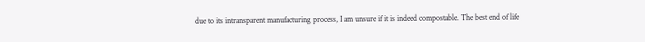due to its intransparent manufacturing process, I am unsure if it is indeed compostable. The best end of life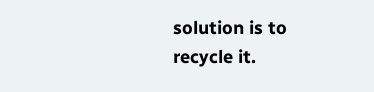solution is to recycle it.